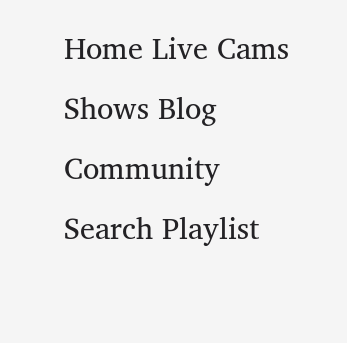Home Live Cams Shows Blog Community Search Playlist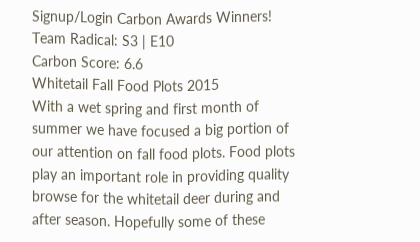Signup/Login Carbon Awards Winners!
Team Radical: S3 | E10
Carbon Score: 6.6
Whitetail Fall Food Plots 2015
With a wet spring and first month of summer we have focused a big portion of our attention on fall food plots. Food plots play an important role in providing quality browse for the whitetail deer during and after season. Hopefully some of these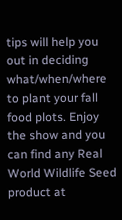tips will help you out in deciding what/when/where to plant your fall food plots. Enjoy the show and you can find any Real World Wildlife Seed product at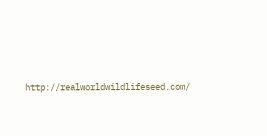http://realworldwildlifeseed.com/